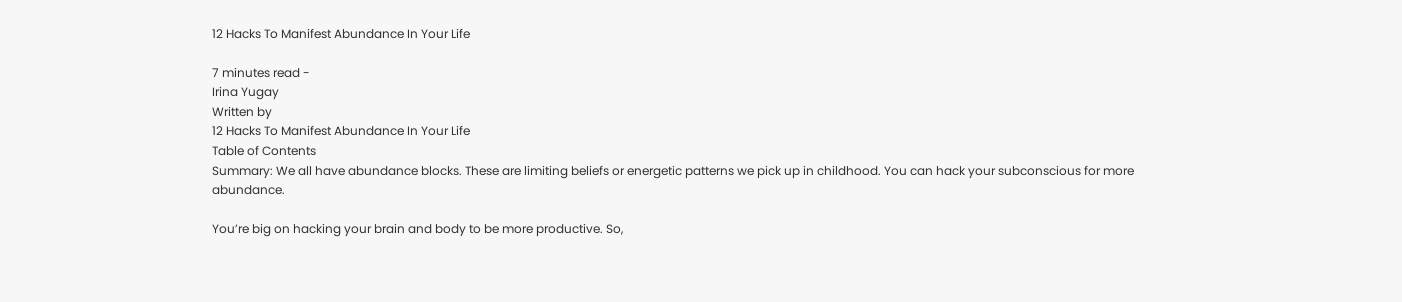12 Hacks To Manifest Abundance In Your Life

7 minutes read -
Irina Yugay
Written by
12 Hacks To Manifest Abundance In Your Life
Table of Contents
Summary: We all have abundance blocks. These are limiting beliefs or energetic patterns we pick up in childhood. You can hack your subconscious for more abundance.

You’re big on hacking your brain and body to be more productive. So,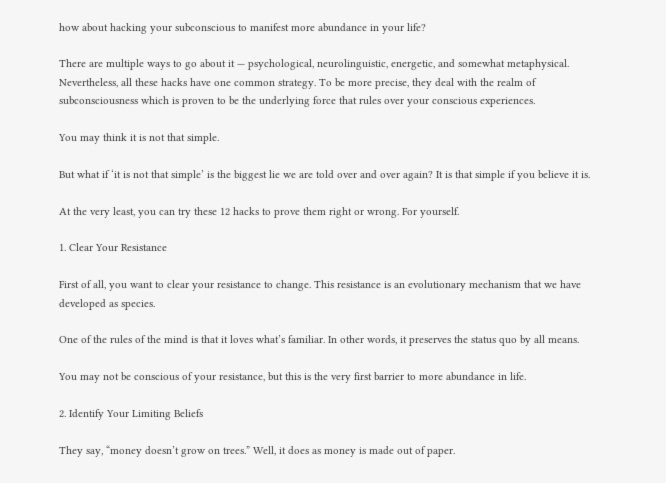how about hacking your subconscious to manifest more abundance in your life?

There are multiple ways to go about it — psychological, neurolinguistic, energetic, and somewhat metaphysical. Nevertheless, all these hacks have one common strategy. To be more precise, they deal with the realm of subconsciousness which is proven to be the underlying force that rules over your conscious experiences.

You may think it is not that simple.

But what if ‘it is not that simple’ is the biggest lie we are told over and over again? It is that simple if you believe it is.

At the very least, you can try these 12 hacks to prove them right or wrong. For yourself.

1. Clear Your Resistance

First of all, you want to clear your resistance to change. This resistance is an evolutionary mechanism that we have developed as species.

One of the rules of the mind is that it loves what’s familiar. In other words, it preserves the status quo by all means.

You may not be conscious of your resistance, but this is the very first barrier to more abundance in life.

2. Identify Your Limiting Beliefs

They say, “money doesn’t grow on trees.” Well, it does as money is made out of paper.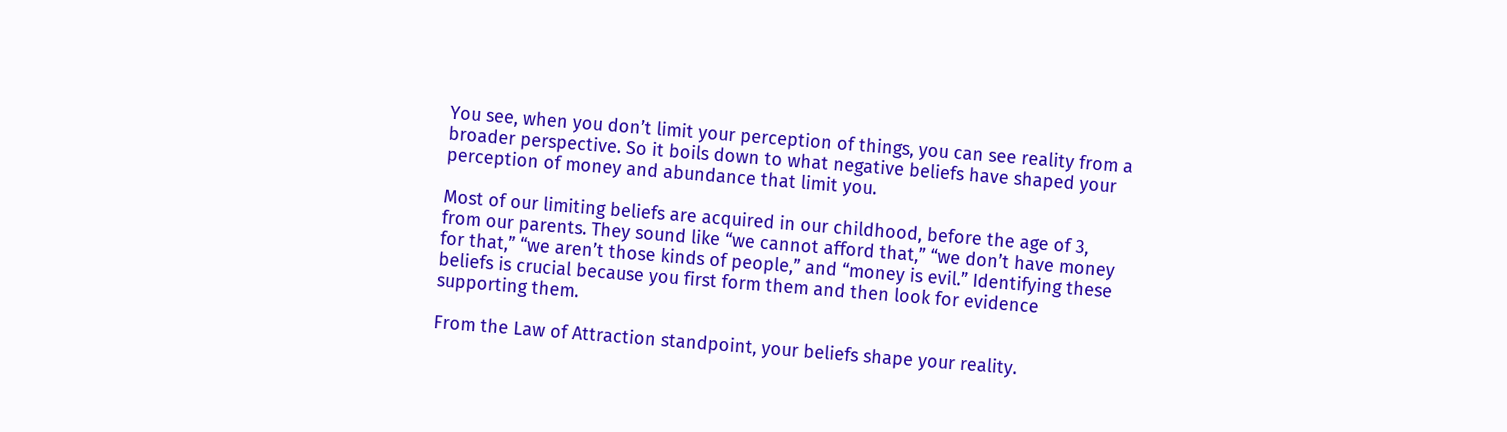You see, when you don’t limit your perception of things, you can see reality from a broader perspective. So it boils down to what negative beliefs have shaped your perception of money and abundance that limit you.

Most of our limiting beliefs are acquired in our childhood, before the age of 3, from our parents. They sound like “we cannot afford that,” “we don’t have money for that,” “we aren’t those kinds of people,” and “money is evil.” Identifying these beliefs is crucial because you first form them and then look for evidence supporting them.

From the Law of Attraction standpoint, your beliefs shape your reality.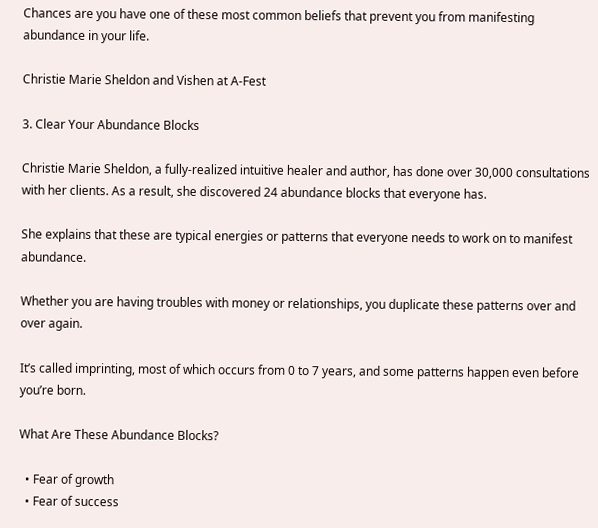Chances are you have one of these most common beliefs that prevent you from manifesting abundance in your life.

Christie Marie Sheldon and Vishen at A-Fest

3. Clear Your Abundance Blocks

Christie Marie Sheldon, a fully-realized intuitive healer and author, has done over 30,000 consultations with her clients. As a result, she discovered 24 abundance blocks that everyone has.

She explains that these are typical energies or patterns that everyone needs to work on to manifest abundance.

Whether you are having troubles with money or relationships, you duplicate these patterns over and over again.

It’s called imprinting, most of which occurs from 0 to 7 years, and some patterns happen even before you’re born.

What Are These Abundance Blocks?

  • Fear of growth
  • Fear of success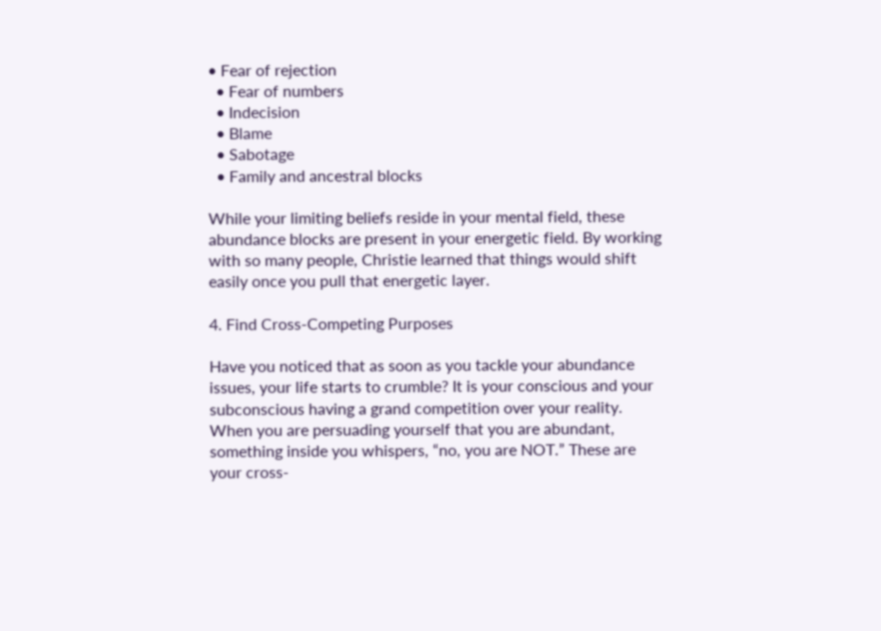• Fear of rejection
  • Fear of numbers
  • Indecision
  • Blame
  • Sabotage
  • Family and ancestral blocks

While your limiting beliefs reside in your mental field, these abundance blocks are present in your energetic field. By working with so many people, Christie learned that things would shift easily once you pull that energetic layer.

4. Find Cross-Competing Purposes

Have you noticed that as soon as you tackle your abundance issues, your life starts to crumble? It is your conscious and your subconscious having a grand competition over your reality. When you are persuading yourself that you are abundant, something inside you whispers, “no, you are NOT.” These are your cross-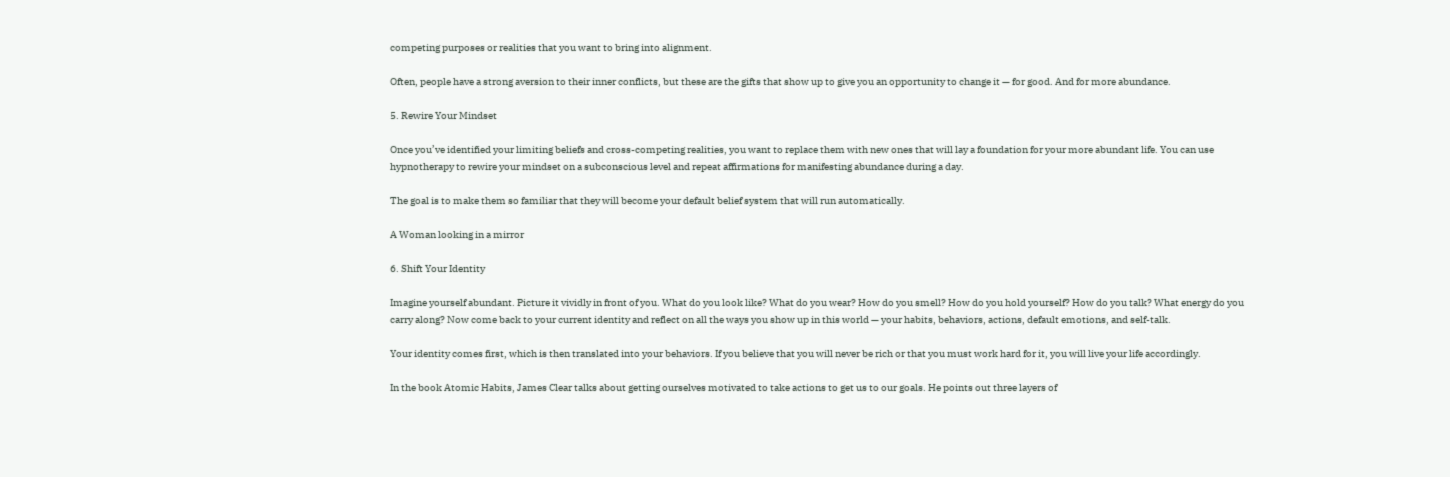competing purposes or realities that you want to bring into alignment.

Often, people have a strong aversion to their inner conflicts, but these are the gifts that show up to give you an opportunity to change it — for good. And for more abundance.

5. Rewire Your Mindset

Once you’ve identified your limiting beliefs and cross-competing realities, you want to replace them with new ones that will lay a foundation for your more abundant life. You can use hypnotherapy to rewire your mindset on a subconscious level and repeat affirmations for manifesting abundance during a day.

The goal is to make them so familiar that they will become your default belief system that will run automatically.

A Woman looking in a mirror

6. Shift Your Identity

Imagine yourself abundant. Picture it vividly in front of you. What do you look like? What do you wear? How do you smell? How do you hold yourself? How do you talk? What energy do you carry along? Now come back to your current identity and reflect on all the ways you show up in this world — your habits, behaviors, actions, default emotions, and self-talk.

Your identity comes first, which is then translated into your behaviors. If you believe that you will never be rich or that you must work hard for it, you will live your life accordingly.

In the book Atomic Habits, James Clear talks about getting ourselves motivated to take actions to get us to our goals. He points out three layers of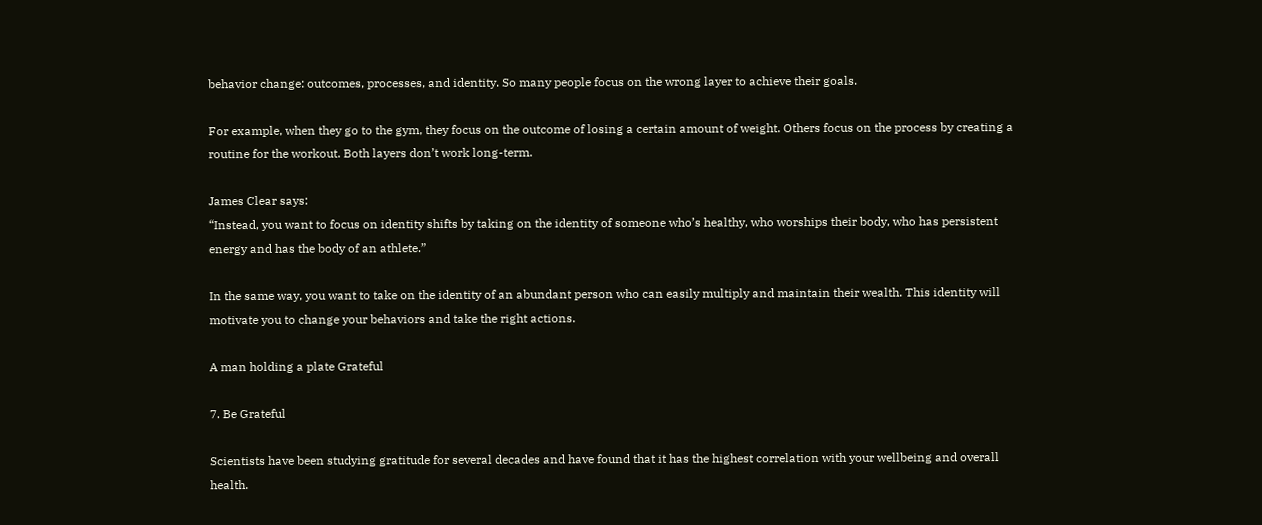behavior change: outcomes, processes, and identity. So many people focus on the wrong layer to achieve their goals.

For example, when they go to the gym, they focus on the outcome of losing a certain amount of weight. Others focus on the process by creating a routine for the workout. Both layers don’t work long-term.

James Clear says:
“Instead, you want to focus on identity shifts by taking on the identity of someone who’s healthy, who worships their body, who has persistent energy and has the body of an athlete.”

In the same way, you want to take on the identity of an abundant person who can easily multiply and maintain their wealth. This identity will motivate you to change your behaviors and take the right actions.

A man holding a plate Grateful

7. Be Grateful

Scientists have been studying gratitude for several decades and have found that it has the highest correlation with your wellbeing and overall health.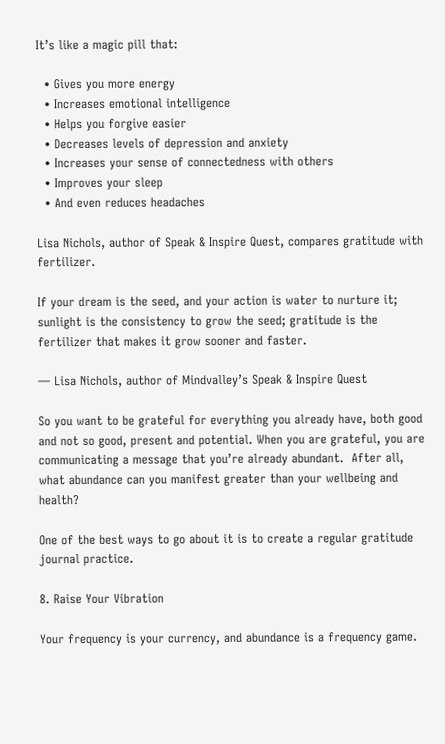It’s like a magic pill that:

  • Gives you more energy
  • Increases emotional intelligence
  • Helps you forgive easier
  • Decreases levels of depression and anxiety
  • Increases your sense of connectedness with others
  • Improves your sleep
  • And even reduces headaches

Lisa Nichols, author of Speak & Inspire Quest, compares gratitude with fertilizer.

If your dream is the seed, and your action is water to nurture it; sunlight is the consistency to grow the seed; gratitude is the fertilizer that makes it grow sooner and faster.

— Lisa Nichols, author of Mindvalley’s Speak & Inspire Quest

So you want to be grateful for everything you already have, both good and not so good, present and potential. When you are grateful, you are communicating a message that you’re already abundant.  After all, what abundance can you manifest greater than your wellbeing and health?

One of the best ways to go about it is to create a regular gratitude journal practice.

8. Raise Your Vibration

Your frequency is your currency, and abundance is a frequency game.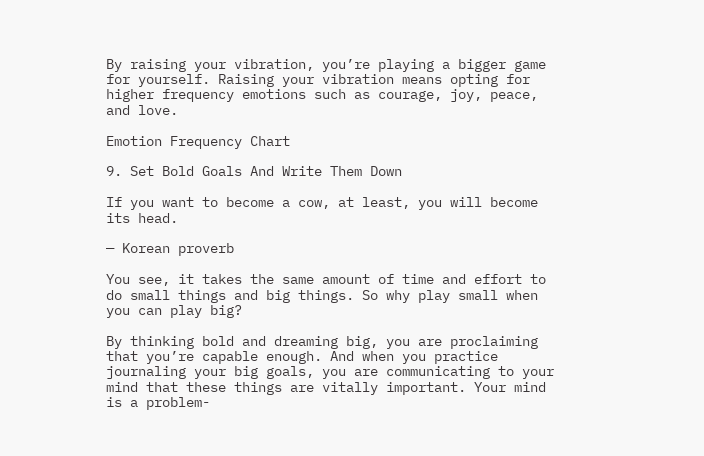By raising your vibration, you’re playing a bigger game for yourself. Raising your vibration means opting for higher frequency emotions such as courage, joy, peace, and love.

Emotion Frequency Chart

9. Set Bold Goals And Write Them Down

If you want to become a cow, at least, you will become its head.

— Korean proverb

You see, it takes the same amount of time and effort to do small things and big things. So why play small when you can play big?

By thinking bold and dreaming big, you are proclaiming that you’re capable enough. And when you practice journaling your big goals, you are communicating to your mind that these things are vitally important. Your mind is a problem-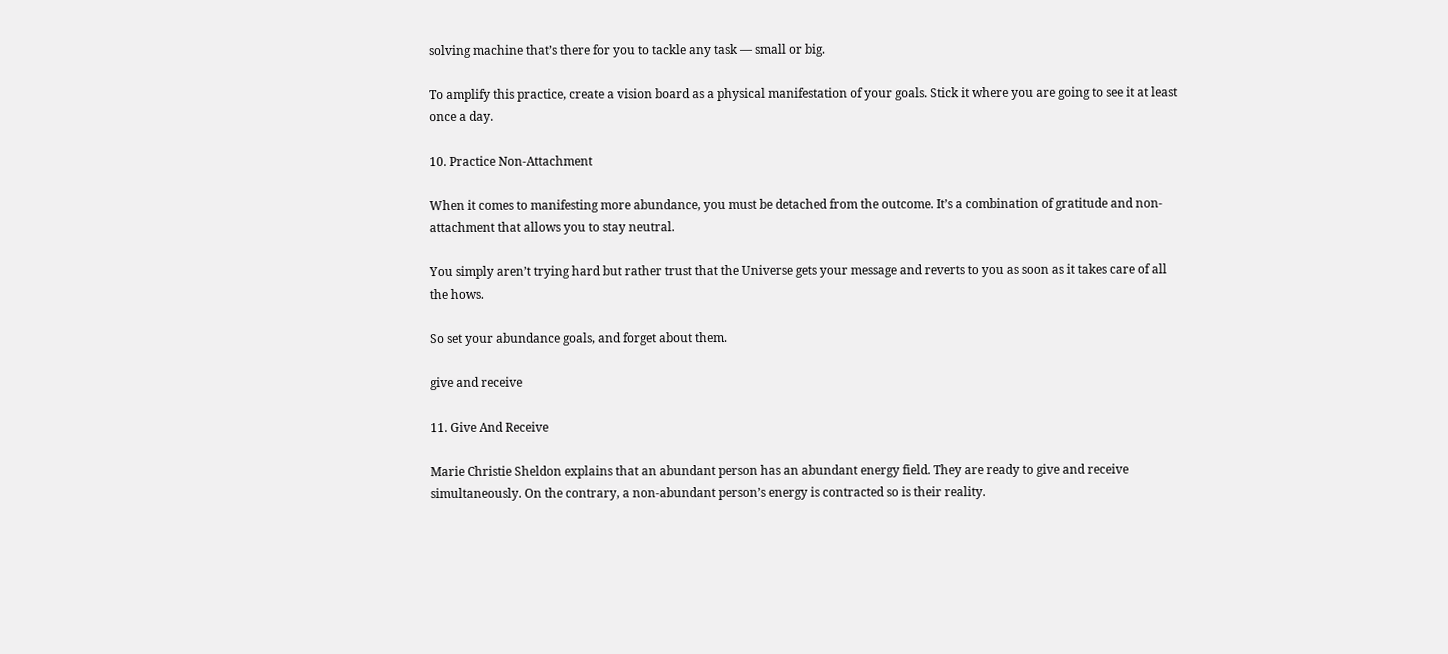solving machine that’s there for you to tackle any task — small or big.

To amplify this practice, create a vision board as a physical manifestation of your goals. Stick it where you are going to see it at least once a day.

10. Practice Non-Attachment

When it comes to manifesting more abundance, you must be detached from the outcome. It’s a combination of gratitude and non-attachment that allows you to stay neutral.

You simply aren’t trying hard but rather trust that the Universe gets your message and reverts to you as soon as it takes care of all the hows.

So set your abundance goals, and forget about them.

give and receive

11. Give And Receive

Marie Christie Sheldon explains that an abundant person has an abundant energy field. They are ready to give and receive simultaneously. On the contrary, a non-abundant person’s energy is contracted so is their reality.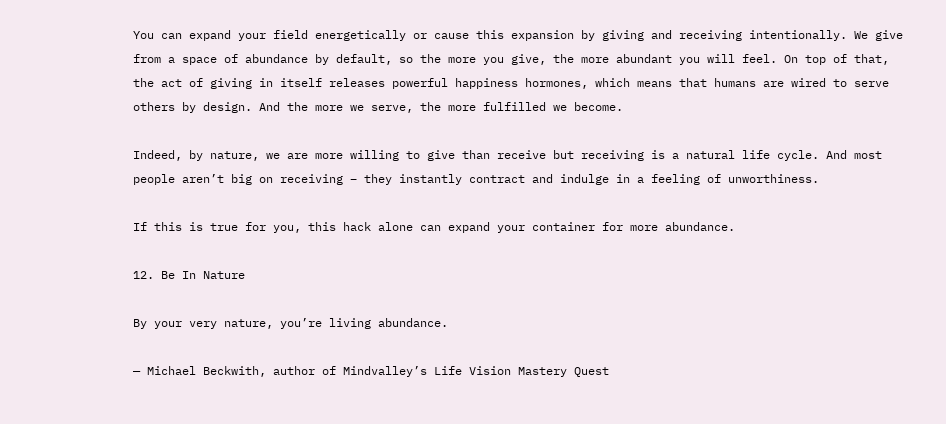You can expand your field energetically or cause this expansion by giving and receiving intentionally. We give from a space of abundance by default, so the more you give, the more abundant you will feel. On top of that, the act of giving in itself releases powerful happiness hormones, which means that humans are wired to serve others by design. And the more we serve, the more fulfilled we become.

Indeed, by nature, we are more willing to give than receive but receiving is a natural life cycle. And most people aren’t big on receiving – they instantly contract and indulge in a feeling of unworthiness.

If this is true for you, this hack alone can expand your container for more abundance.

12. Be In Nature

By your very nature, you’re living abundance.

— Michael Beckwith, author of Mindvalley’s Life Vision Mastery Quest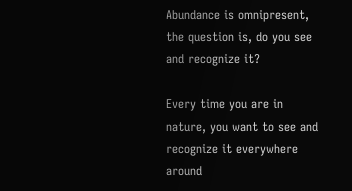Abundance is omnipresent, the question is, do you see and recognize it?

Every time you are in nature, you want to see and recognize it everywhere around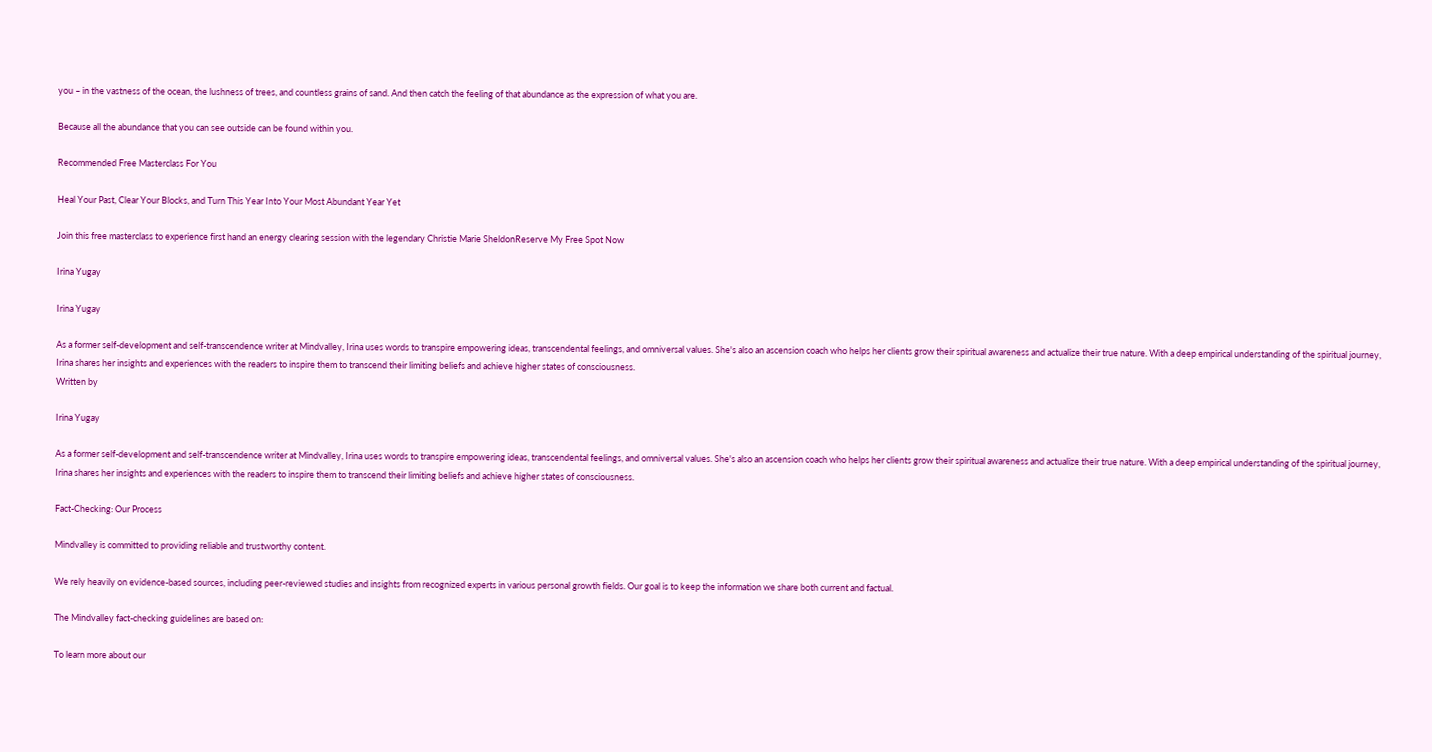you – in the vastness of the ocean, the lushness of trees, and countless grains of sand. And then catch the feeling of that abundance as the expression of what you are.

Because all the abundance that you can see outside can be found within you.

Recommended Free Masterclass For You

Heal Your Past, Clear Your Blocks, and Turn This Year Into Your Most Abundant Year Yet

Join this free masterclass to experience first hand an energy clearing session with the legendary Christie Marie SheldonReserve My Free Spot Now

Irina Yugay

Irina Yugay

As a former self-development and self-transcendence writer at Mindvalley, Irina uses words to transpire empowering ideas, transcendental feelings, and omniversal values. She's also an ascension coach who helps her clients grow their spiritual awareness and actualize their true nature. With a deep empirical understanding of the spiritual journey, Irina shares her insights and experiences with the readers to inspire them to transcend their limiting beliefs and achieve higher states of consciousness.
Written by

Irina Yugay

As a former self-development and self-transcendence writer at Mindvalley, Irina uses words to transpire empowering ideas, transcendental feelings, and omniversal values. She's also an ascension coach who helps her clients grow their spiritual awareness and actualize their true nature. With a deep empirical understanding of the spiritual journey, Irina shares her insights and experiences with the readers to inspire them to transcend their limiting beliefs and achieve higher states of consciousness.

Fact-Checking: Our Process

Mindvalley is committed to providing reliable and trustworthy content.

We rely heavily on evidence-based sources, including peer-reviewed studies and insights from recognized experts in various personal growth fields. Our goal is to keep the information we share both current and factual.

The Mindvalley fact-checking guidelines are based on:

To learn more about our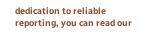dedication to reliable reporting, you can read our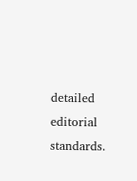detailed editorial standards.